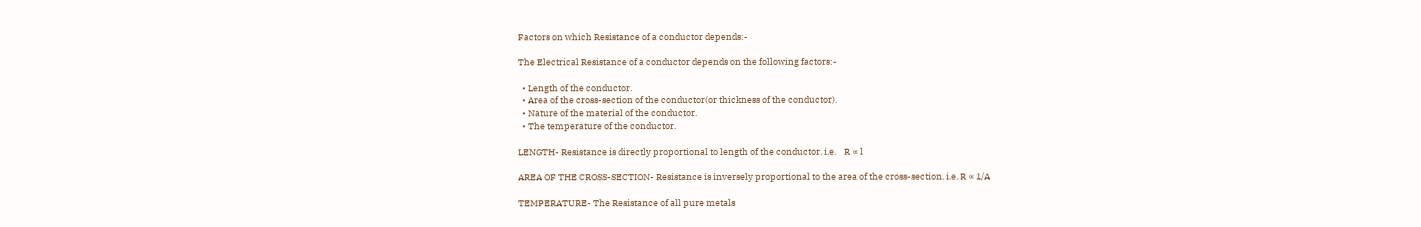Factors on which Resistance of a conductor depends:-

The Electrical Resistance of a conductor depends on the following factors:-

  • Length of the conductor.
  • Area of the cross-section of the conductor(or thickness of the conductor).
  • Nature of the material of the conductor.
  • The temperature of the conductor.

LENGTH- Resistance is directly proportional to length of the conductor. i.e.    R ∝ l

AREA OF THE CROSS-SECTION- Resistance is inversely proportional to the area of the cross-section. i.e. R ∝ 1/A

TEMPERATURE- The Resistance of all pure metals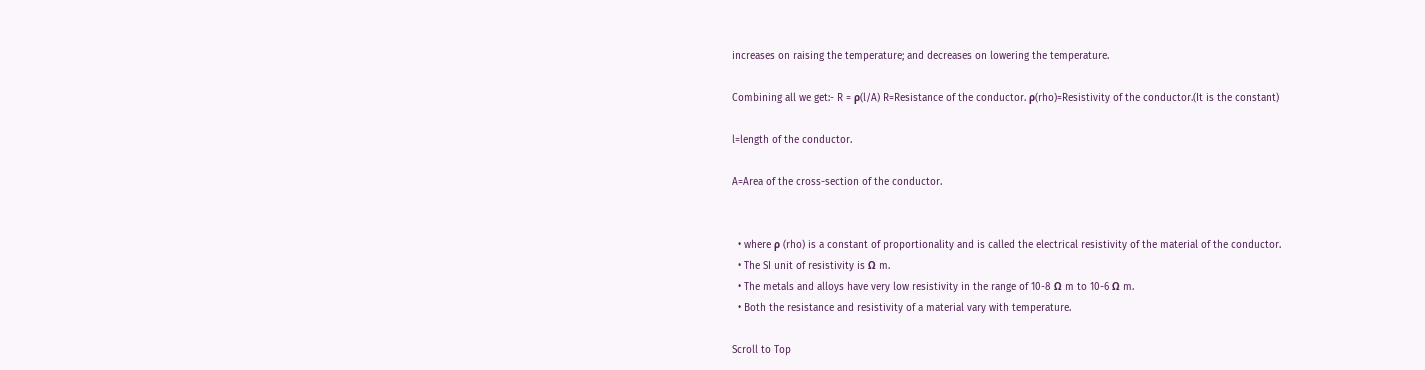increases on raising the temperature; and decreases on lowering the temperature.

Combining all we get:- R = ρ(l/A) R=Resistance of the conductor. ρ(rho)=Resistivity of the conductor.(It is the constant)

l=length of the conductor.

A=Area of the cross-section of the conductor.


  • where ρ (rho) is a constant of proportionality and is called the electrical resistivity of the material of the conductor.
  • The SI unit of resistivity is Ω m.
  • The metals and alloys have very low resistivity in the range of 10-8 Ω m to 10-6 Ω m.
  • Both the resistance and resistivity of a material vary with temperature.

Scroll to Top